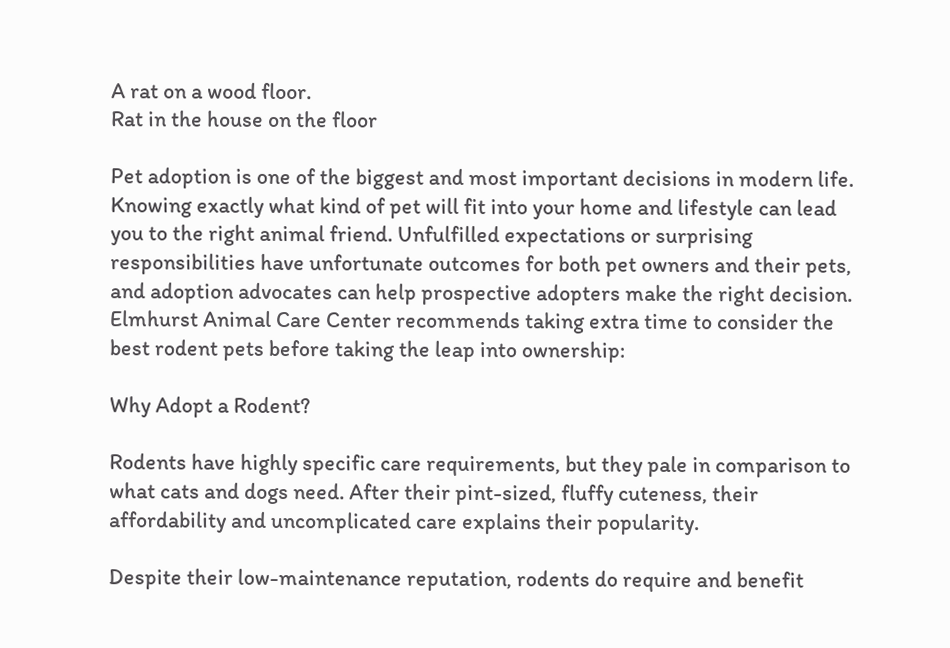A rat on a wood floor.
Rat in the house on the floor

Pet adoption is one of the biggest and most important decisions in modern life. Knowing exactly what kind of pet will fit into your home and lifestyle can lead you to the right animal friend. Unfulfilled expectations or surprising responsibilities have unfortunate outcomes for both pet owners and their pets, and adoption advocates can help prospective adopters make the right decision. Elmhurst Animal Care Center recommends taking extra time to consider the best rodent pets before taking the leap into ownership:

Why Adopt a Rodent?

Rodents have highly specific care requirements, but they pale in comparison to what cats and dogs need. After their pint-sized, fluffy cuteness, their affordability and uncomplicated care explains their popularity.

Despite their low-maintenance reputation, rodents do require and benefit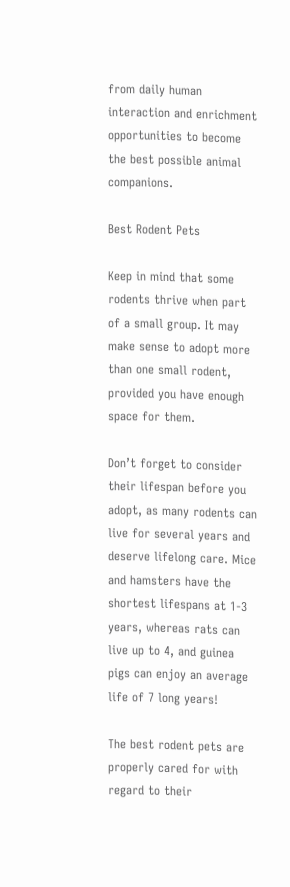from daily human interaction and enrichment opportunities to become the best possible animal companions.

Best Rodent Pets

Keep in mind that some rodents thrive when part of a small group. It may make sense to adopt more than one small rodent, provided you have enough space for them.

Don’t forget to consider their lifespan before you adopt, as many rodents can live for several years and deserve lifelong care. Mice and hamsters have the shortest lifespans at 1-3 years, whereas rats can live up to 4, and guinea pigs can enjoy an average life of 7 long years!

The best rodent pets are properly cared for with regard to their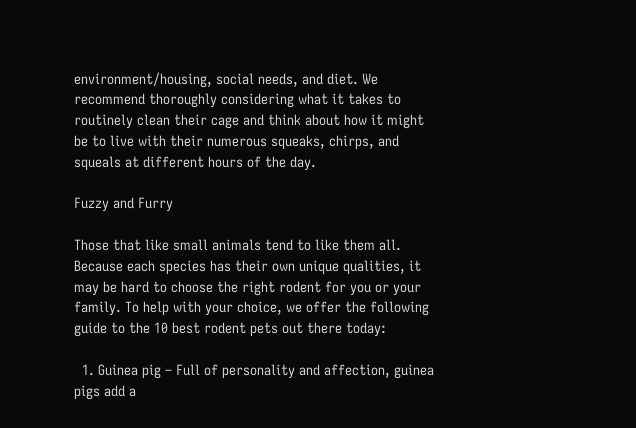environment/housing, social needs, and diet. We recommend thoroughly considering what it takes to routinely clean their cage and think about how it might be to live with their numerous squeaks, chirps, and squeals at different hours of the day.

Fuzzy and Furry

Those that like small animals tend to like them all. Because each species has their own unique qualities, it may be hard to choose the right rodent for you or your family. To help with your choice, we offer the following guide to the 10 best rodent pets out there today:

  1. Guinea pig – Full of personality and affection, guinea pigs add a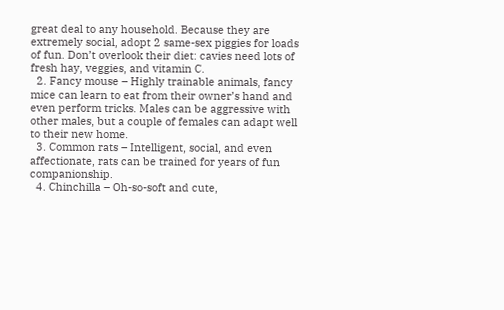great deal to any household. Because they are extremely social, adopt 2 same-sex piggies for loads of fun. Don’t overlook their diet: cavies need lots of fresh hay, veggies, and vitamin C.
  2. Fancy mouse – Highly trainable animals, fancy mice can learn to eat from their owner’s hand and even perform tricks. Males can be aggressive with other males, but a couple of females can adapt well to their new home.
  3. Common rats – Intelligent, social, and even affectionate, rats can be trained for years of fun companionship.
  4. Chinchilla – Oh-so-soft and cute,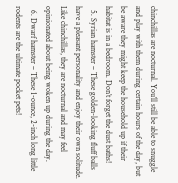chinchillas are nocturnal. You’ll still be able to snuggle and play with them during certain hours of the day, but be aware they might keep the household up if their habitat is in a bedroom. Don’t forget the dust baths!
  5. Syrian hamster – These golden-looking fluff balls have a pleasant personality and enjoy their own solitude. Like chinchillas, they are nocturnal and may feel opinionated about being woken up during the day.
  6. Dwarf hamster – These 1-ounce, 2-inch long little rodents are the ultimate pocket pets!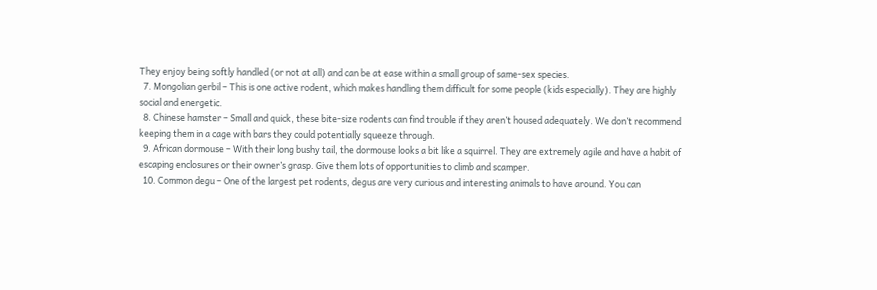They enjoy being softly handled (or not at all) and can be at ease within a small group of same-sex species.
  7. Mongolian gerbil – This is one active rodent, which makes handling them difficult for some people (kids especially). They are highly social and energetic.
  8. Chinese hamster – Small and quick, these bite-size rodents can find trouble if they aren’t housed adequately. We don’t recommend keeping them in a cage with bars they could potentially squeeze through.
  9. African dormouse – With their long bushy tail, the dormouse looks a bit like a squirrel. They are extremely agile and have a habit of escaping enclosures or their owner’s grasp. Give them lots of opportunities to climb and scamper.
  10. Common degu – One of the largest pet rodents, degus are very curious and interesting animals to have around. You can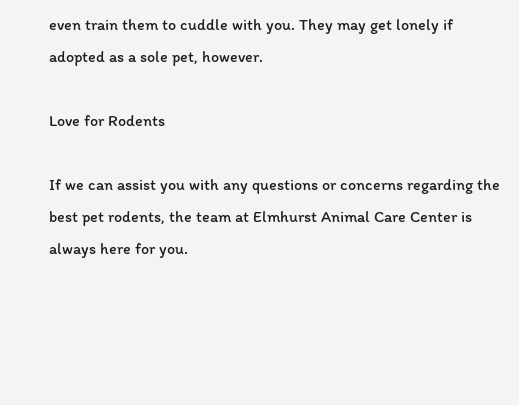even train them to cuddle with you. They may get lonely if adopted as a sole pet, however.

Love for Rodents

If we can assist you with any questions or concerns regarding the best pet rodents, the team at Elmhurst Animal Care Center is always here for you.